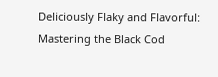Deliciously Flaky and Flavorful: Mastering the Black Cod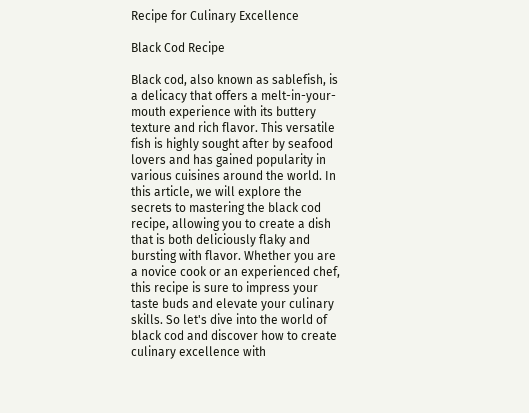Recipe for Culinary Excellence

Black Cod Recipe

Black cod, also known as sablefish, is a delicacy that offers a melt-in-your-mouth experience with its buttery texture and rich flavor. This versatile fish is highly sought after by seafood lovers and has gained popularity in various cuisines around the world. In this article, we will explore the secrets to mastering the black cod recipe, allowing you to create a dish that is both deliciously flaky and bursting with flavor. Whether you are a novice cook or an experienced chef, this recipe is sure to impress your taste buds and elevate your culinary skills. So let's dive into the world of black cod and discover how to create culinary excellence with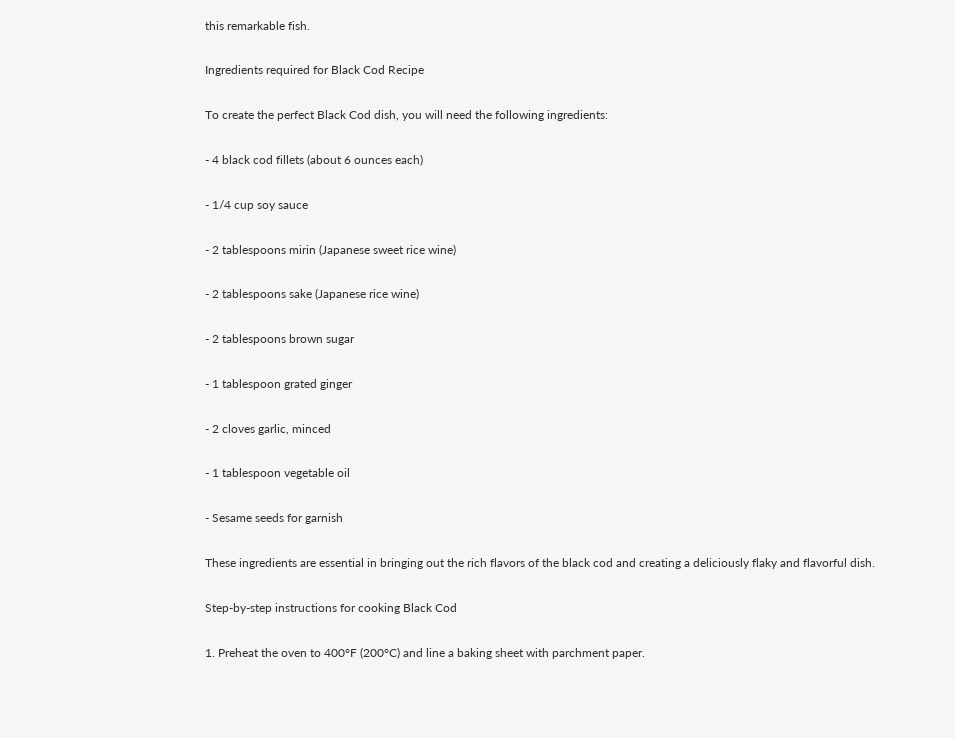this remarkable fish.

Ingredients required for Black Cod Recipe

To create the perfect Black Cod dish, you will need the following ingredients:

- 4 black cod fillets (about 6 ounces each)

- 1/4 cup soy sauce

- 2 tablespoons mirin (Japanese sweet rice wine)

- 2 tablespoons sake (Japanese rice wine)

- 2 tablespoons brown sugar

- 1 tablespoon grated ginger

- 2 cloves garlic, minced

- 1 tablespoon vegetable oil

- Sesame seeds for garnish

These ingredients are essential in bringing out the rich flavors of the black cod and creating a deliciously flaky and flavorful dish.

Step-by-step instructions for cooking Black Cod

1. Preheat the oven to 400°F (200°C) and line a baking sheet with parchment paper.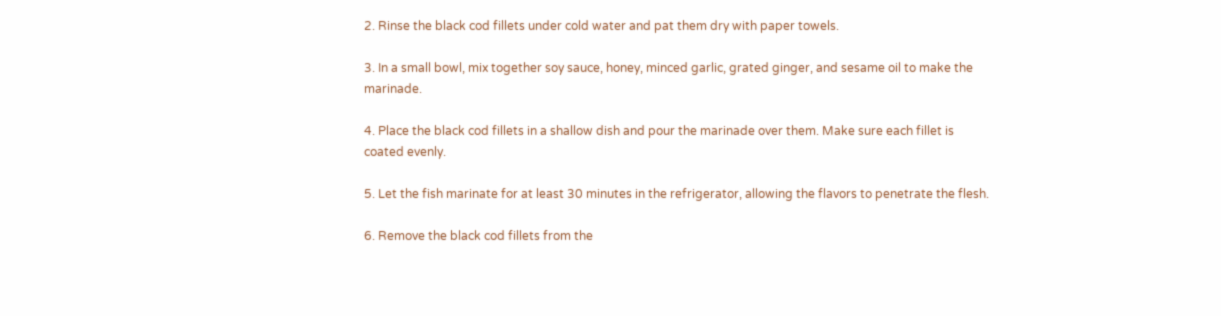2. Rinse the black cod fillets under cold water and pat them dry with paper towels.

3. In a small bowl, mix together soy sauce, honey, minced garlic, grated ginger, and sesame oil to make the marinade.

4. Place the black cod fillets in a shallow dish and pour the marinade over them. Make sure each fillet is coated evenly.

5. Let the fish marinate for at least 30 minutes in the refrigerator, allowing the flavors to penetrate the flesh.

6. Remove the black cod fillets from the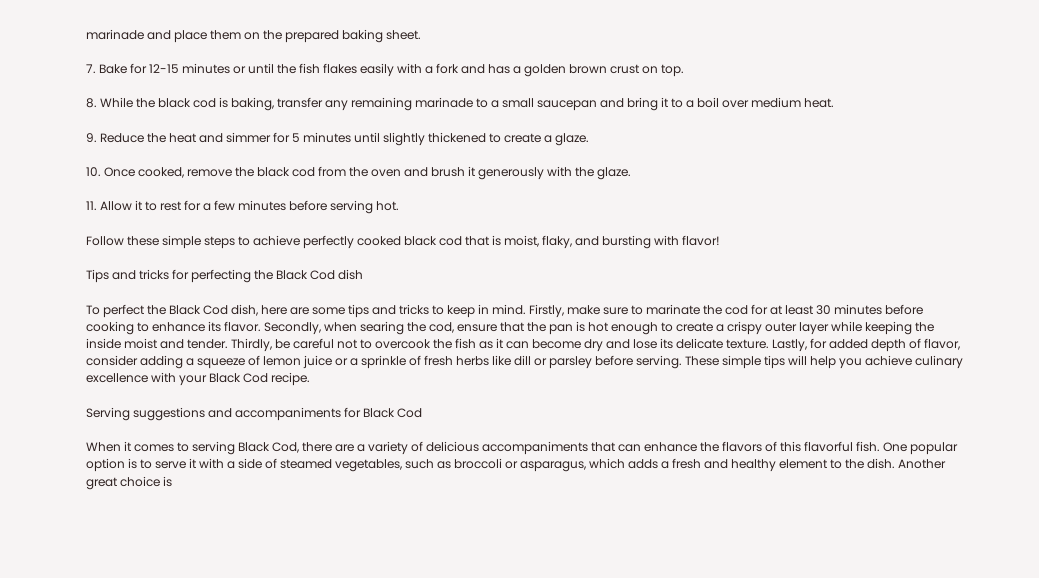marinade and place them on the prepared baking sheet.

7. Bake for 12-15 minutes or until the fish flakes easily with a fork and has a golden brown crust on top.

8. While the black cod is baking, transfer any remaining marinade to a small saucepan and bring it to a boil over medium heat.

9. Reduce the heat and simmer for 5 minutes until slightly thickened to create a glaze.

10. Once cooked, remove the black cod from the oven and brush it generously with the glaze.

11. Allow it to rest for a few minutes before serving hot.

Follow these simple steps to achieve perfectly cooked black cod that is moist, flaky, and bursting with flavor!

Tips and tricks for perfecting the Black Cod dish

To perfect the Black Cod dish, here are some tips and tricks to keep in mind. Firstly, make sure to marinate the cod for at least 30 minutes before cooking to enhance its flavor. Secondly, when searing the cod, ensure that the pan is hot enough to create a crispy outer layer while keeping the inside moist and tender. Thirdly, be careful not to overcook the fish as it can become dry and lose its delicate texture. Lastly, for added depth of flavor, consider adding a squeeze of lemon juice or a sprinkle of fresh herbs like dill or parsley before serving. These simple tips will help you achieve culinary excellence with your Black Cod recipe.

Serving suggestions and accompaniments for Black Cod

When it comes to serving Black Cod, there are a variety of delicious accompaniments that can enhance the flavors of this flavorful fish. One popular option is to serve it with a side of steamed vegetables, such as broccoli or asparagus, which adds a fresh and healthy element to the dish. Another great choice is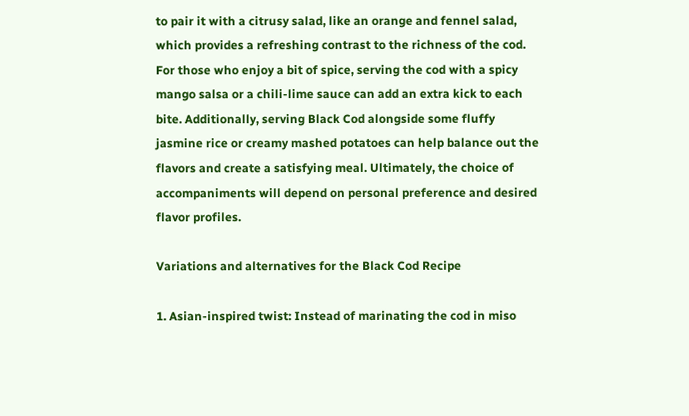to pair it with a citrusy salad, like an orange and fennel salad, which provides a refreshing contrast to the richness of the cod. For those who enjoy a bit of spice, serving the cod with a spicy mango salsa or a chili-lime sauce can add an extra kick to each bite. Additionally, serving Black Cod alongside some fluffy jasmine rice or creamy mashed potatoes can help balance out the flavors and create a satisfying meal. Ultimately, the choice of accompaniments will depend on personal preference and desired flavor profiles.

Variations and alternatives for the Black Cod Recipe

1. Asian-inspired twist: Instead of marinating the cod in miso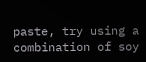paste, try using a combination of soy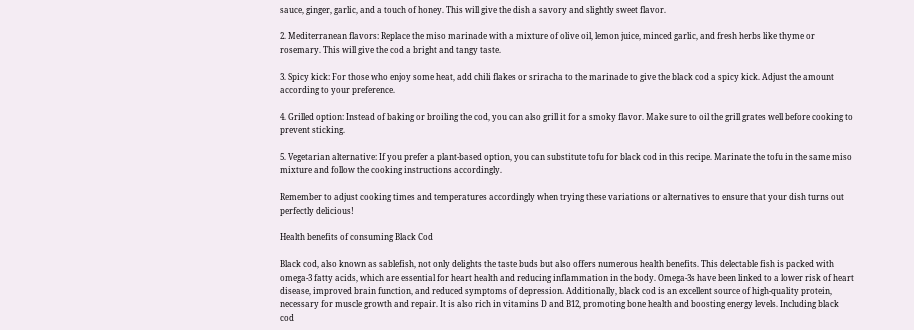sauce, ginger, garlic, and a touch of honey. This will give the dish a savory and slightly sweet flavor.

2. Mediterranean flavors: Replace the miso marinade with a mixture of olive oil, lemon juice, minced garlic, and fresh herbs like thyme or rosemary. This will give the cod a bright and tangy taste.

3. Spicy kick: For those who enjoy some heat, add chili flakes or sriracha to the marinade to give the black cod a spicy kick. Adjust the amount according to your preference.

4. Grilled option: Instead of baking or broiling the cod, you can also grill it for a smoky flavor. Make sure to oil the grill grates well before cooking to prevent sticking.

5. Vegetarian alternative: If you prefer a plant-based option, you can substitute tofu for black cod in this recipe. Marinate the tofu in the same miso mixture and follow the cooking instructions accordingly.

Remember to adjust cooking times and temperatures accordingly when trying these variations or alternatives to ensure that your dish turns out perfectly delicious!

Health benefits of consuming Black Cod

Black cod, also known as sablefish, not only delights the taste buds but also offers numerous health benefits. This delectable fish is packed with omega-3 fatty acids, which are essential for heart health and reducing inflammation in the body. Omega-3s have been linked to a lower risk of heart disease, improved brain function, and reduced symptoms of depression. Additionally, black cod is an excellent source of high-quality protein, necessary for muscle growth and repair. It is also rich in vitamins D and B12, promoting bone health and boosting energy levels. Including black cod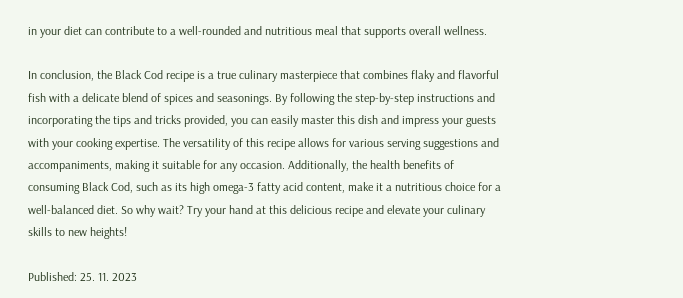in your diet can contribute to a well-rounded and nutritious meal that supports overall wellness.

In conclusion, the Black Cod recipe is a true culinary masterpiece that combines flaky and flavorful fish with a delicate blend of spices and seasonings. By following the step-by-step instructions and incorporating the tips and tricks provided, you can easily master this dish and impress your guests with your cooking expertise. The versatility of this recipe allows for various serving suggestions and accompaniments, making it suitable for any occasion. Additionally, the health benefits of consuming Black Cod, such as its high omega-3 fatty acid content, make it a nutritious choice for a well-balanced diet. So why wait? Try your hand at this delicious recipe and elevate your culinary skills to new heights!

Published: 25. 11. 2023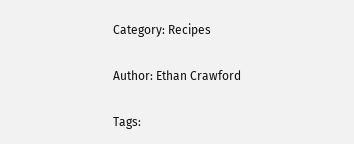Category: Recipes

Author: Ethan Crawford

Tags: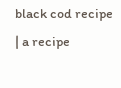black cod recipe | a recipe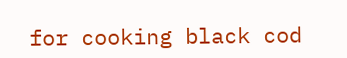for cooking black cod